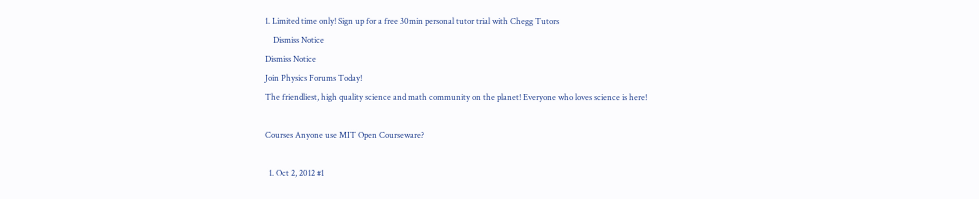1. Limited time only! Sign up for a free 30min personal tutor trial with Chegg Tutors
    Dismiss Notice
Dismiss Notice
Join Physics Forums Today!
The friendliest, high quality science and math community on the planet! Everyone who loves science is here!

Courses Anyone use MIT Open Courseware?

  1. Oct 2, 2012 #1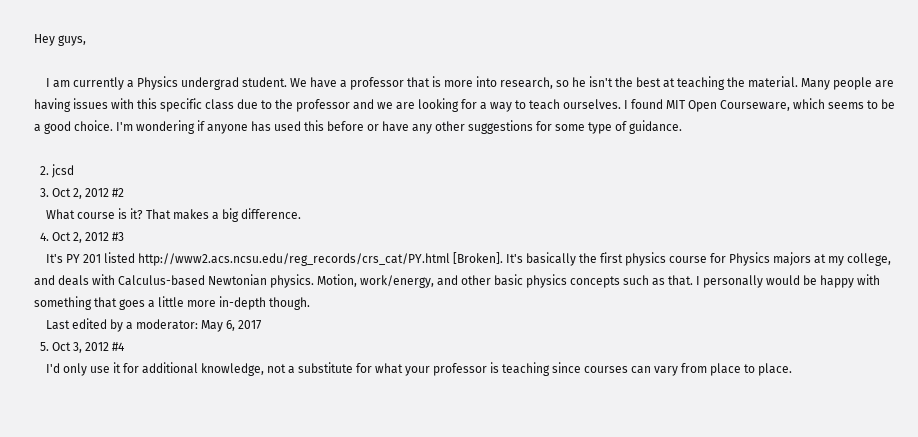Hey guys,

    I am currently a Physics undergrad student. We have a professor that is more into research, so he isn't the best at teaching the material. Many people are having issues with this specific class due to the professor and we are looking for a way to teach ourselves. I found MIT Open Courseware, which seems to be a good choice. I'm wondering if anyone has used this before or have any other suggestions for some type of guidance.

  2. jcsd
  3. Oct 2, 2012 #2
    What course is it? That makes a big difference.
  4. Oct 2, 2012 #3
    It's PY 201 listed http://www2.acs.ncsu.edu/reg_records/crs_cat/PY.html [Broken]. It's basically the first physics course for Physics majors at my college, and deals with Calculus-based Newtonian physics. Motion, work/energy, and other basic physics concepts such as that. I personally would be happy with something that goes a little more in-depth though.
    Last edited by a moderator: May 6, 2017
  5. Oct 3, 2012 #4
    I'd only use it for additional knowledge, not a substitute for what your professor is teaching since courses can vary from place to place.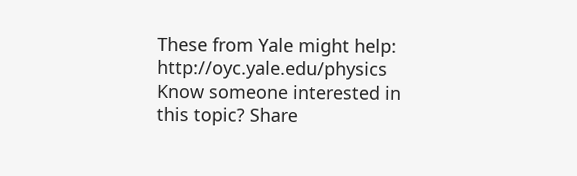These from Yale might help: http://oyc.yale.edu/physics
Know someone interested in this topic? Share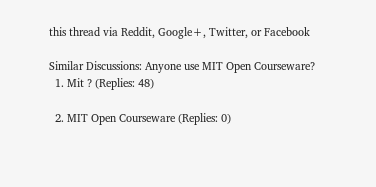this thread via Reddit, Google+, Twitter, or Facebook

Similar Discussions: Anyone use MIT Open Courseware?
  1. Mit ? (Replies: 48)

  2. MIT Open Courseware (Replies: 0)